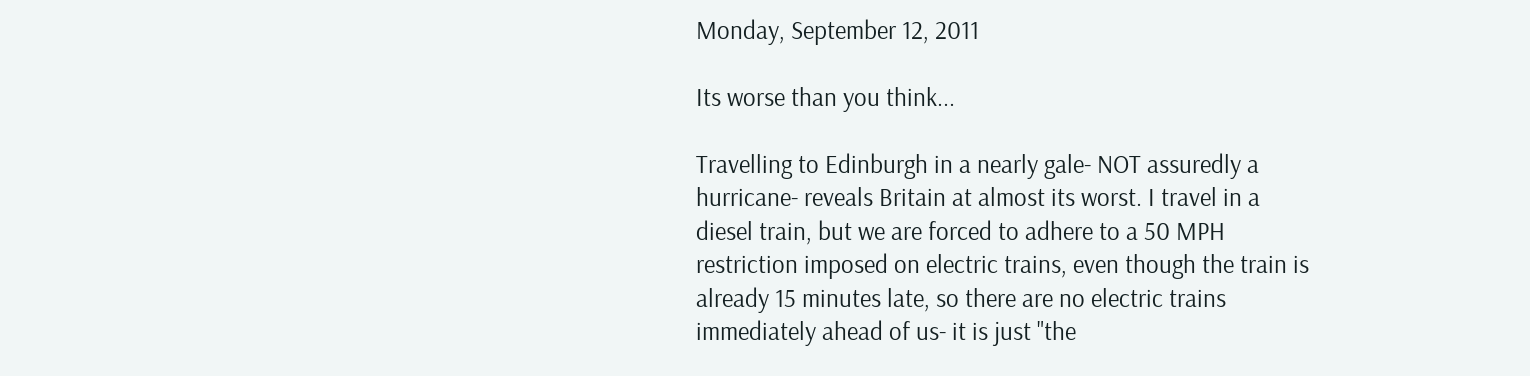Monday, September 12, 2011

Its worse than you think...

Travelling to Edinburgh in a nearly gale- NOT assuredly a hurricane- reveals Britain at almost its worst. I travel in a diesel train, but we are forced to adhere to a 50 MPH restriction imposed on electric trains, even though the train is already 15 minutes late, so there are no electric trains immediately ahead of us- it is just "the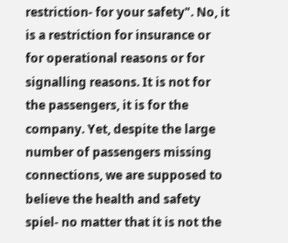restriction- for your safety". No, it is a restriction for insurance or for operational reasons or for signalling reasons. It is not for the passengers, it is for the company. Yet, despite the large number of passengers missing connections, we are supposed to believe the health and safety spiel- no matter that it is not the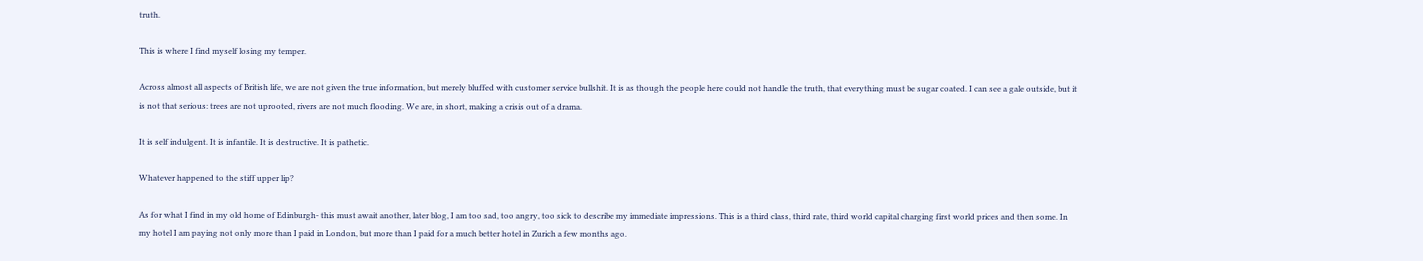truth.

This is where I find myself losing my temper.

Across almost all aspects of British life, we are not given the true information, but merely bluffed with customer service bullshit. It is as though the people here could not handle the truth, that everything must be sugar coated. I can see a gale outside, but it is not that serious: trees are not uprooted, rivers are not much flooding. We are, in short, making a crisis out of a drama.

It is self indulgent. It is infantile. It is destructive. It is pathetic.

Whatever happened to the stiff upper lip?

As for what I find in my old home of Edinburgh- this must await another, later blog, I am too sad, too angry, too sick to describe my immediate impressions. This is a third class, third rate, third world capital charging first world prices and then some. In my hotel I am paying not only more than I paid in London, but more than I paid for a much better hotel in Zurich a few months ago.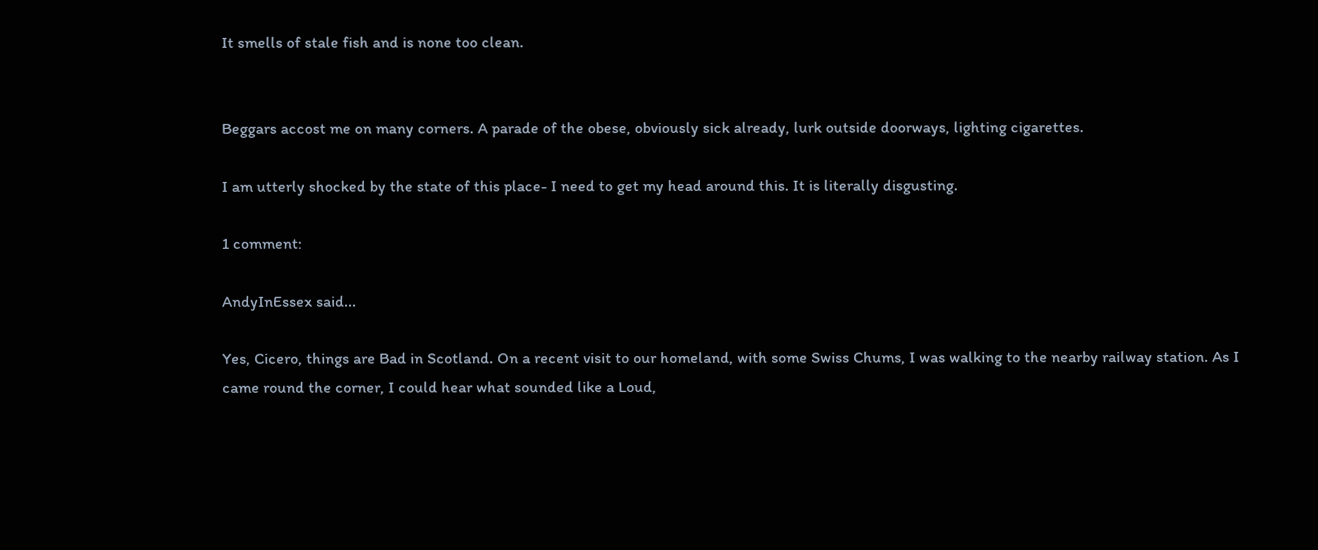It smells of stale fish and is none too clean.


Beggars accost me on many corners. A parade of the obese, obviously sick already, lurk outside doorways, lighting cigarettes.

I am utterly shocked by the state of this place- I need to get my head around this. It is literally disgusting.

1 comment:

AndyInEssex said...

Yes, Cicero, things are Bad in Scotland. On a recent visit to our homeland, with some Swiss Chums, I was walking to the nearby railway station. As I came round the corner, I could hear what sounded like a Loud,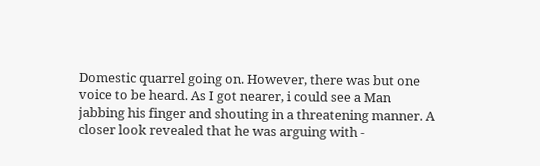Domestic quarrel going on. However, there was but one voice to be heard. As I got nearer, i could see a Man jabbing his finger and shouting in a threatening manner. A closer look revealed that he was arguing with -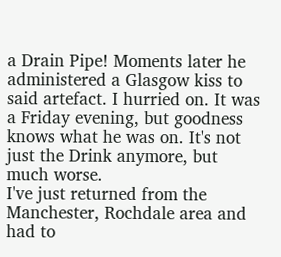a Drain Pipe! Moments later he administered a Glasgow kiss to said artefact. I hurried on. It was a Friday evening, but goodness knows what he was on. It's not just the Drink anymore, but much worse.
I've just returned from the Manchester, Rochdale area and had to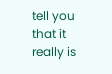tell you that it really is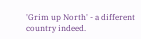'Grim up North' - a different country indeed.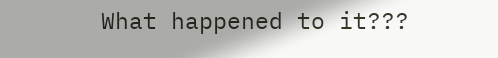What happened to it???